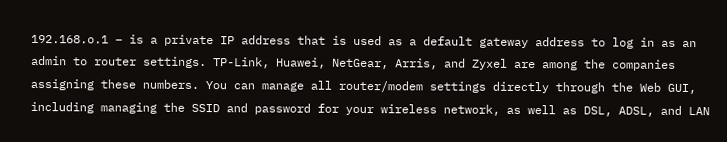192.168.o.1 – is a private IP address that is used as a default gateway address to log in as an admin to router settings. TP-Link, Huawei, NetGear, Arris, and Zyxel are among the companies assigning these numbers. You can manage all router/modem settings directly through the Web GUI, including managing the SSID and password for your wireless network, as well as DSL, ADSL, and LAN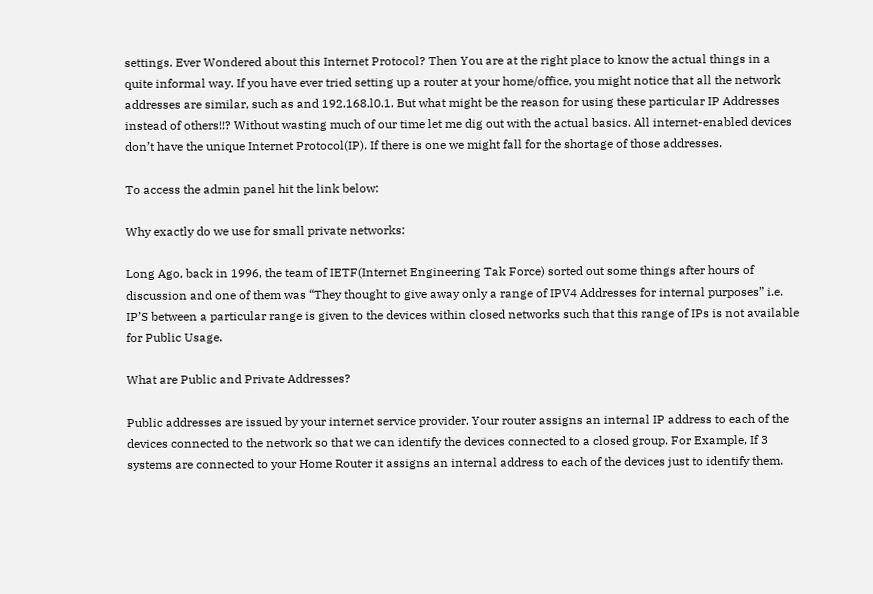settings. Ever Wondered about this Internet Protocol? Then You are at the right place to know the actual things in a quite informal way. If you have ever tried setting up a router at your home/office, you might notice that all the network addresses are similar, such as and 192.168.l0.1. But what might be the reason for using these particular IP Addresses instead of others!!? Without wasting much of our time let me dig out with the actual basics. All internet-enabled devices don’t have the unique Internet Protocol(IP). If there is one we might fall for the shortage of those addresses.

To access the admin panel hit the link below:

Why exactly do we use for small private networks:

Long Ago, back in 1996, the team of IETF(Internet Engineering Tak Force) sorted out some things after hours of discussion and one of them was “They thought to give away only a range of IPV4 Addresses for internal purposes” i.e. IP’S between a particular range is given to the devices within closed networks such that this range of IPs is not available for Public Usage.

What are Public and Private Addresses?

Public addresses are issued by your internet service provider. Your router assigns an internal IP address to each of the devices connected to the network so that we can identify the devices connected to a closed group. For Example, If 3 systems are connected to your Home Router it assigns an internal address to each of the devices just to identify them.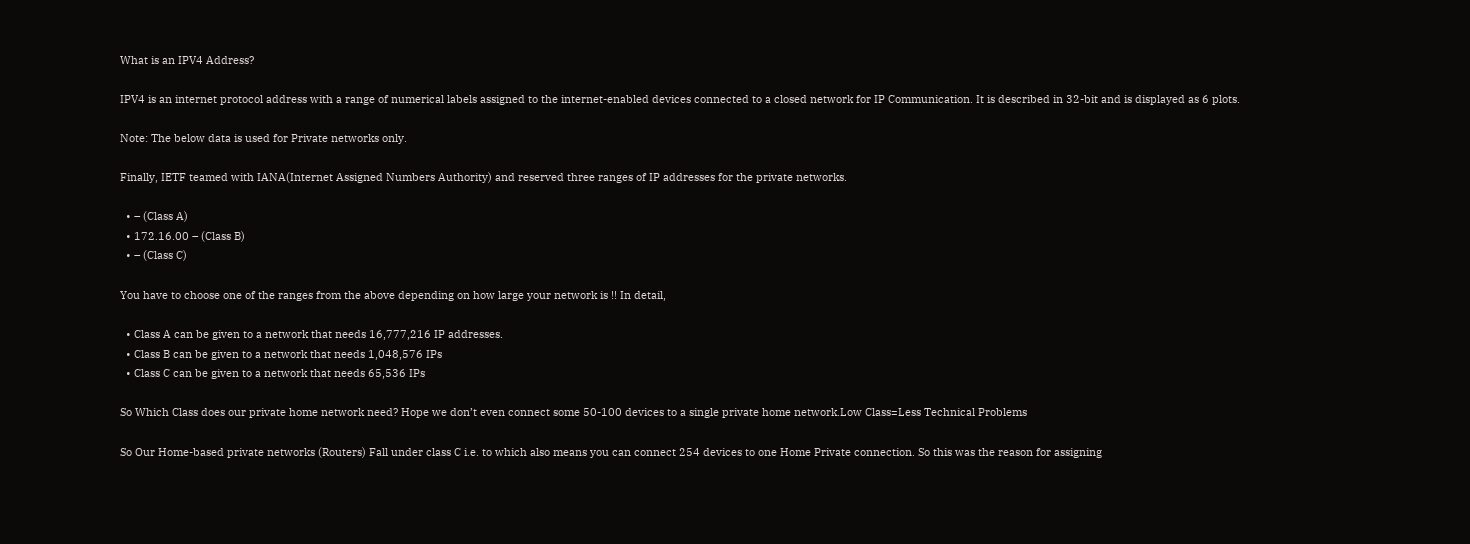What is an IPV4 Address?

IPV4 is an internet protocol address with a range of numerical labels assigned to the internet-enabled devices connected to a closed network for IP Communication. It is described in 32-bit and is displayed as 6 plots.

Note: The below data is used for Private networks only.

Finally, IETF teamed with IANA(Internet Assigned Numbers Authority) and reserved three ranges of IP addresses for the private networks.

  • – (Class A)
  • 172.16.00 – (Class B)
  • – (Class C)

You have to choose one of the ranges from the above depending on how large your network is !! In detail,

  • Class A can be given to a network that needs 16,777,216 IP addresses.
  • Class B can be given to a network that needs 1,048,576 IPs
  • Class C can be given to a network that needs 65,536 IPs

So Which Class does our private home network need? Hope we don’t even connect some 50-100 devices to a single private home network.Low Class=Less Technical Problems

So Our Home-based private networks (Routers) Fall under class C i.e. to which also means you can connect 254 devices to one Home Private connection. So this was the reason for assigning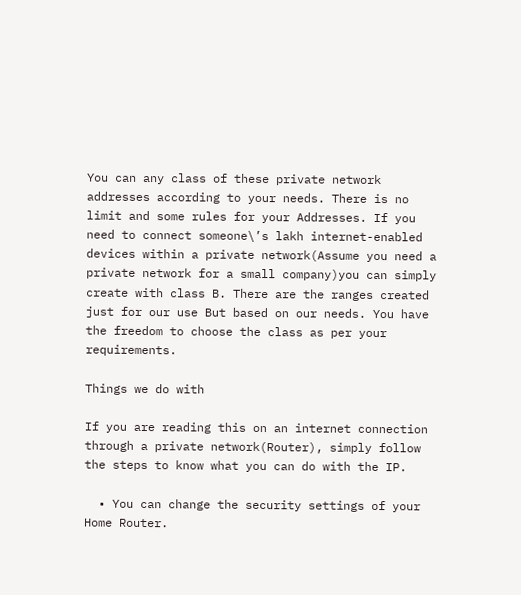You can any class of these private network addresses according to your needs. There is no limit and some rules for your Addresses. If you need to connect someone\’s lakh internet-enabled devices within a private network(Assume you need a private network for a small company)you can simply create with class B. There are the ranges created just for our use But based on our needs. You have the freedom to choose the class as per your requirements.

Things we do with

If you are reading this on an internet connection through a private network(Router), simply follow the steps to know what you can do with the IP.

  • You can change the security settings of your Home Router.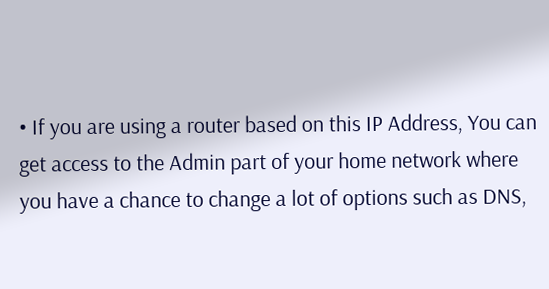• If you are using a router based on this IP Address, You can get access to the Admin part of your home network where you have a chance to change a lot of options such as DNS,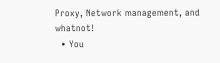Proxy, Network management, and whatnot!
  • You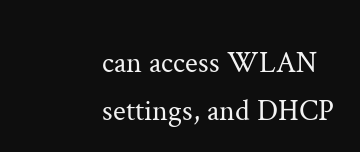can access WLAN settings, and DHCP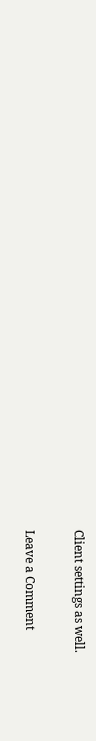Client settings as well.

Leave a Comment